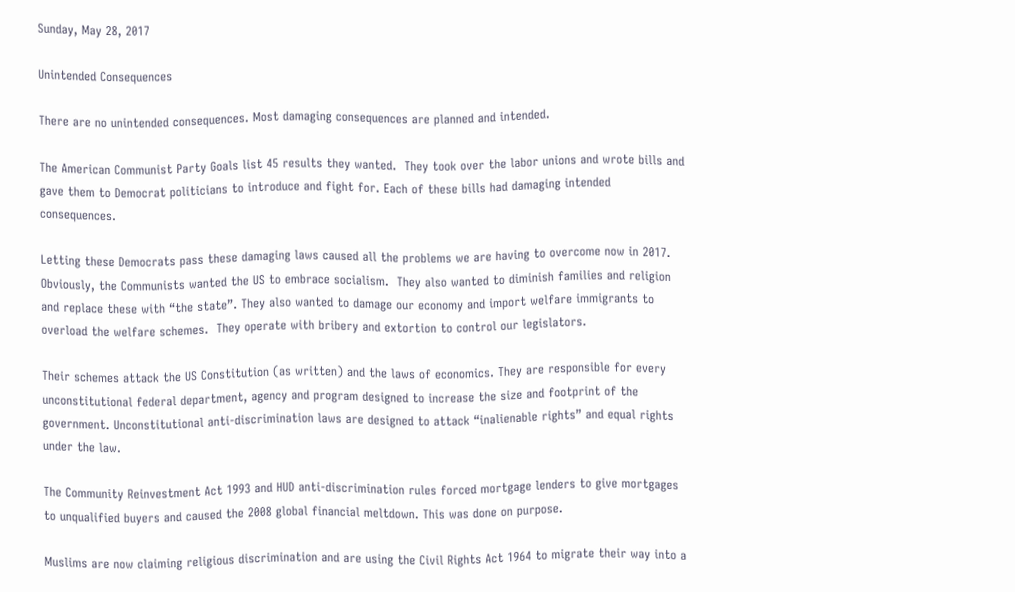Sunday, May 28, 2017

Unintended Consequences

There are no unintended consequences. Most damaging consequences are planned and intended.

The American Communist Party Goals list 45 results they wanted.  They took over the labor unions and wrote bills and gave them to Democrat politicians to introduce and fight for. Each of these bills had damaging intended consequences.

Letting these Democrats pass these damaging laws caused all the problems we are having to overcome now in 2017. Obviously, the Communists wanted the US to embrace socialism.  They also wanted to diminish families and religion and replace these with “the state”. They also wanted to damage our economy and import welfare immigrants to overload the welfare schemes.  They operate with bribery and extortion to control our legislators.

Their schemes attack the US Constitution (as written) and the laws of economics. They are responsible for every unconstitutional federal department, agency and program designed to increase the size and footprint of the government. Unconstitutional anti-discrimination laws are designed to attack “inalienable rights” and equal rights under the law.

The Community Reinvestment Act 1993 and HUD anti-discrimination rules forced mortgage lenders to give mortgages to unqualified buyers and caused the 2008 global financial meltdown. This was done on purpose.

Muslims are now claiming religious discrimination and are using the Civil Rights Act 1964 to migrate their way into a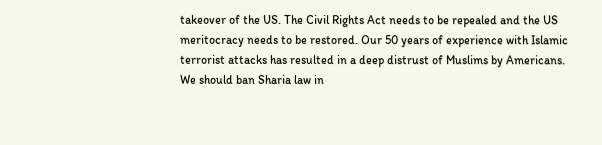takeover of the US. The Civil Rights Act needs to be repealed and the US meritocracy needs to be restored. Our 50 years of experience with Islamic terrorist attacks has resulted in a deep distrust of Muslims by Americans. We should ban Sharia law in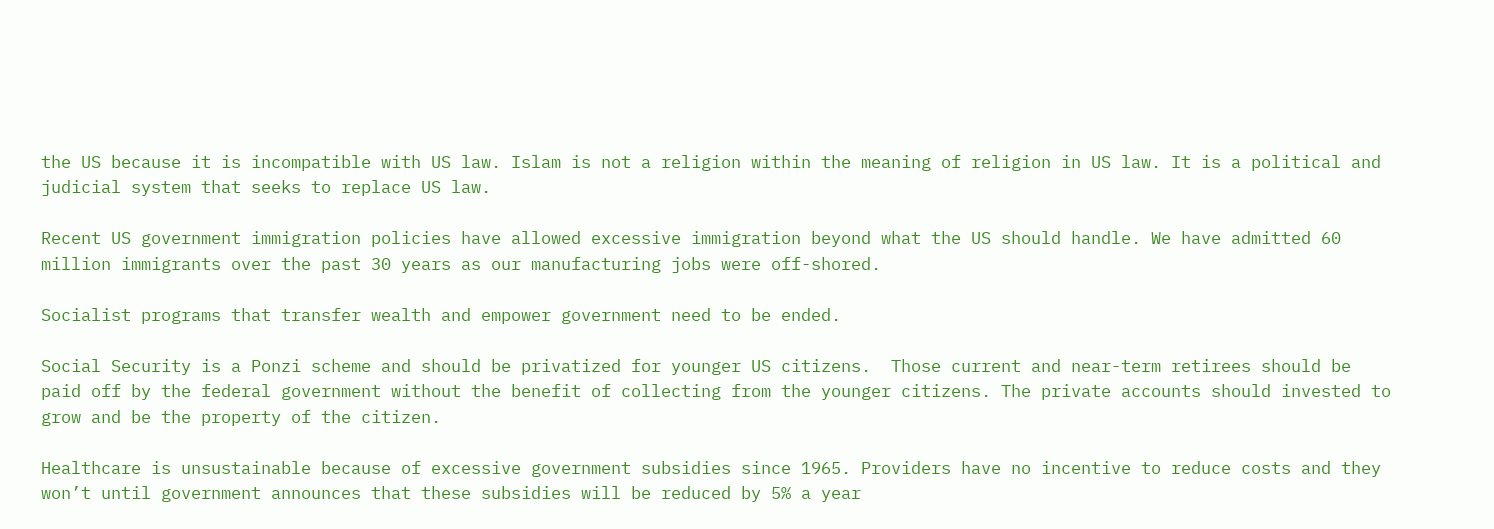the US because it is incompatible with US law. Islam is not a religion within the meaning of religion in US law. It is a political and judicial system that seeks to replace US law.

Recent US government immigration policies have allowed excessive immigration beyond what the US should handle. We have admitted 60 million immigrants over the past 30 years as our manufacturing jobs were off-shored.

Socialist programs that transfer wealth and empower government need to be ended.

Social Security is a Ponzi scheme and should be privatized for younger US citizens.  Those current and near-term retirees should be paid off by the federal government without the benefit of collecting from the younger citizens. The private accounts should invested to grow and be the property of the citizen.

Healthcare is unsustainable because of excessive government subsidies since 1965. Providers have no incentive to reduce costs and they won’t until government announces that these subsidies will be reduced by 5% a year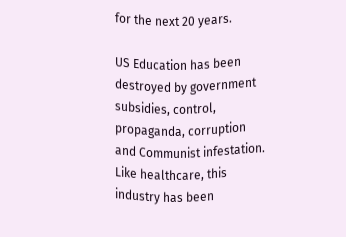for the next 20 years.

US Education has been destroyed by government subsidies, control, propaganda, corruption and Communist infestation. Like healthcare, this industry has been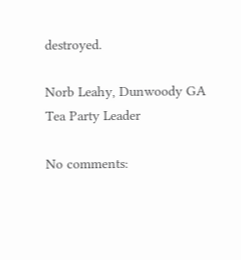destroyed.

Norb Leahy, Dunwoody GA Tea Party Leader

No comments: